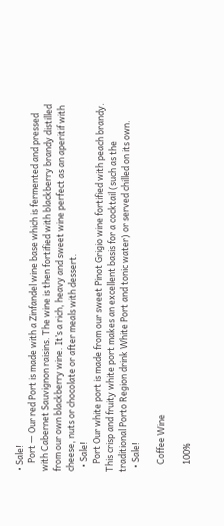• Sale!
    Port — Our red Port is made with a Zinfandel wine base which is fermented and pressed with Cabernet Sauvignon raisins. The wine is then fortified with blackberry brandy distilled from our own blackberry wine. It’s a rich, heavy and sweet wine perfect as an aperitif with cheese, nuts or chocolate or after meals with dessert.
  • Sale!
    Port Our white port is made from our sweet Pinot Grigio wine fortified with peach brandy. This crisp and fruity white port makes an excellent basis for a cocktail (such as the traditional Porto Region drink White Port and tonic water) or served chilled on its own.
  • Sale!

    Coffee Wine

    100%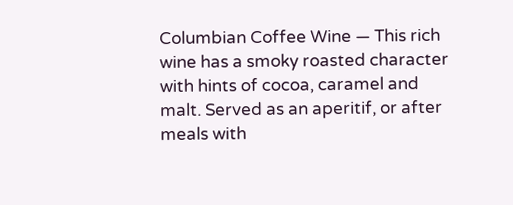Columbian Coffee Wine — This rich wine has a smoky roasted character with hints of cocoa, caramel and malt. Served as an aperitif, or after meals with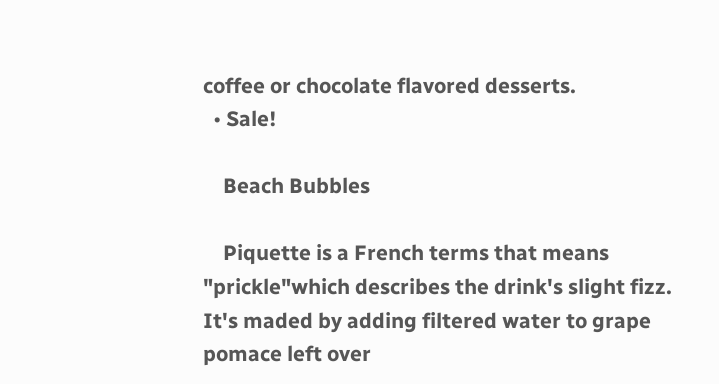coffee or chocolate flavored desserts.
  • Sale!

    Beach Bubbles

    Piquette is a French terms that means "prickle"which describes the drink's slight fizz. It's maded by adding filtered water to grape pomace left over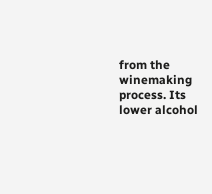from the winemaking process. Its lower alcohol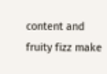content and fruity fizz make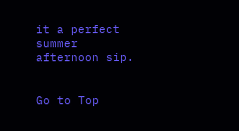it a perfect summer afternoon sip.


Go to Top